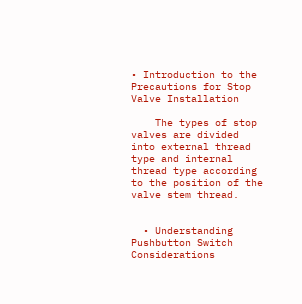• Introduction to the Precautions for Stop Valve Installation

    The types of stop valves are divided into external thread type and internal thread type according to the position of the valve stem thread.


  • Understanding Pushbutton Switch Considerations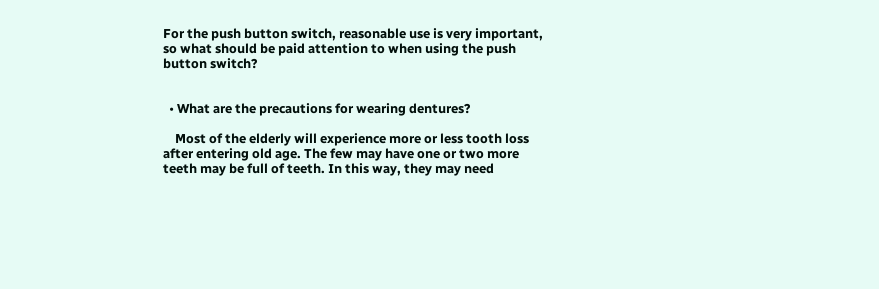For the push button switch, reasonable use is very important, so what should be paid attention to when using the push button switch?


  • What are the precautions for wearing dentures?

    Most of the elderly will experience more or less tooth loss after entering old age. The few may have one or two more teeth may be full of teeth. In this way, they may need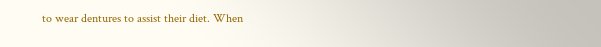to wear dentures to assist their diet. When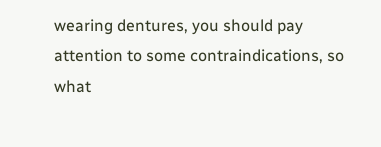wearing dentures, you should pay attention to some contraindications, so what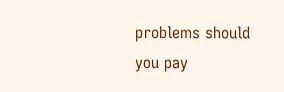problems should you pay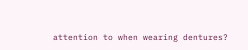attention to when wearing dentures?